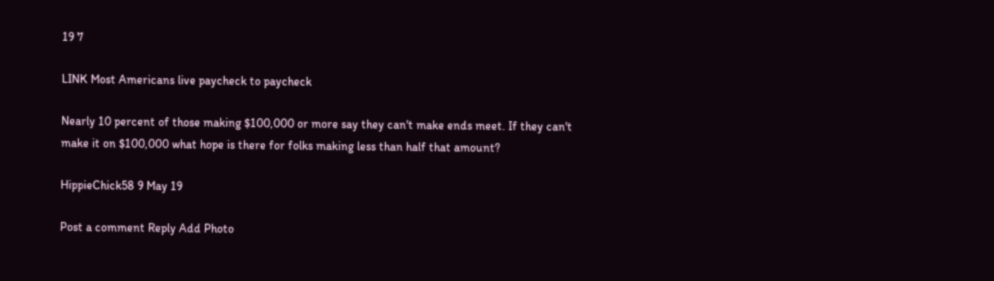19 7

LINK Most Americans live paycheck to paycheck

Nearly 10 percent of those making $100,000 or more say they can't make ends meet. If they can't make it on $100,000 what hope is there for folks making less than half that amount?

HippieChick58 9 May 19

Post a comment Reply Add Photo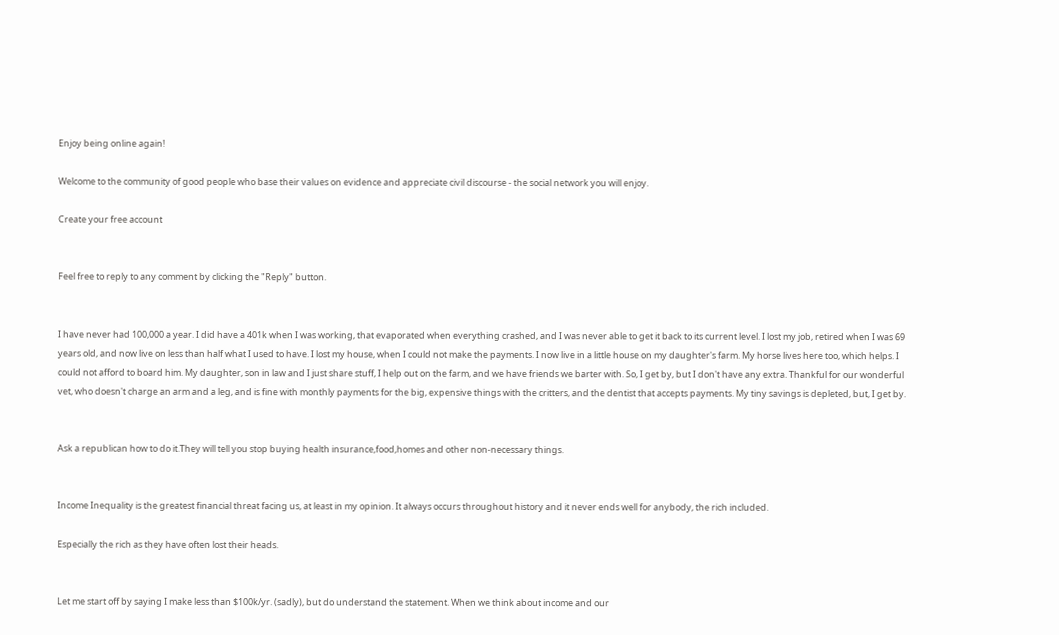Enjoy being online again!

Welcome to the community of good people who base their values on evidence and appreciate civil discourse - the social network you will enjoy.

Create your free account


Feel free to reply to any comment by clicking the "Reply" button.


I have never had 100,000 a year. I did have a 401k when I was working, that evaporated when everything crashed, and I was never able to get it back to its current level. I lost my job, retired when I was 69 years old, and now live on less than half what I used to have. I lost my house, when I could not make the payments. I now live in a little house on my daughter's farm. My horse lives here too, which helps. I could not afford to board him. My daughter, son in law and I just share stuff, I help out on the farm, and we have friends we barter with. So, I get by, but I don't have any extra. Thankful for our wonderful vet, who doesn't charge an arm and a leg, and is fine with monthly payments for the big, expensive things with the critters, and the dentist that accepts payments. My tiny savings is depleted, but, I get by.


Ask a republican how to do it.They will tell you stop buying health insurance,food,homes and other non-necessary things.


Income Inequality is the greatest financial threat facing us, at least in my opinion. It always occurs throughout history and it never ends well for anybody, the rich included.

Especially the rich as they have often lost their heads.


Let me start off by saying I make less than $100k/yr. (sadly), but do understand the statement. When we think about income and our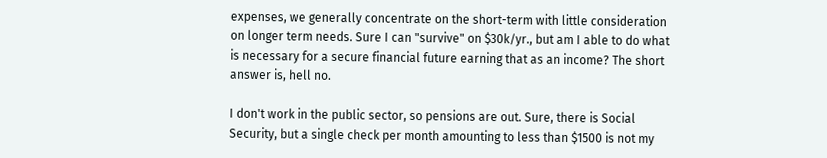expenses, we generally concentrate on the short-term with little consideration on longer term needs. Sure I can "survive" on $30k/yr., but am I able to do what is necessary for a secure financial future earning that as an income? The short answer is, hell no.

I don't work in the public sector, so pensions are out. Sure, there is Social Security, but a single check per month amounting to less than $1500 is not my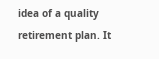idea of a quality retirement plan. It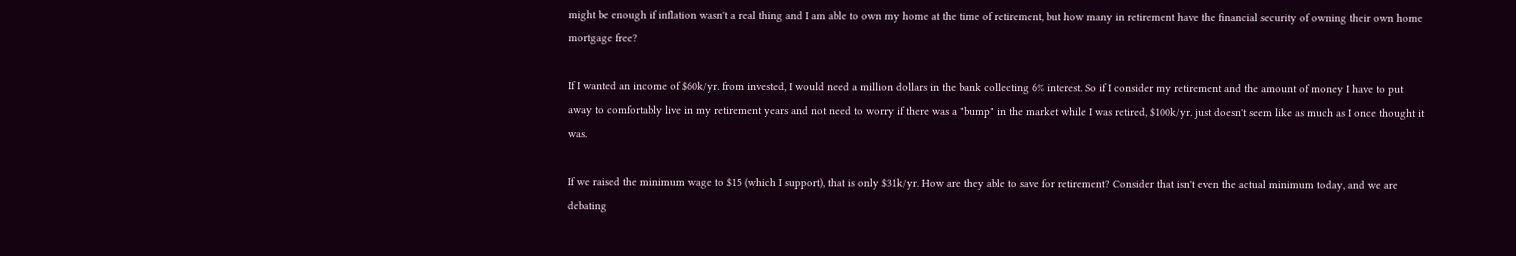might be enough if inflation wasn't a real thing and I am able to own my home at the time of retirement, but how many in retirement have the financial security of owning their own home mortgage free?

If I wanted an income of $60k/yr. from invested, I would need a million dollars in the bank collecting 6% interest. So if I consider my retirement and the amount of money I have to put away to comfortably live in my retirement years and not need to worry if there was a "bump" in the market while I was retired, $100k/yr. just doesn't seem like as much as I once thought it was.

If we raised the minimum wage to $15 (which I support), that is only $31k/yr. How are they able to save for retirement? Consider that isn't even the actual minimum today, and we are debating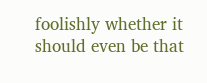foolishly whether it should even be that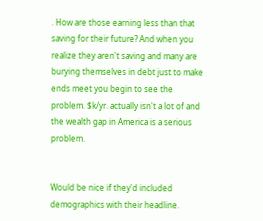. How are those earning less than that saving for their future? And when you realize they aren't saving and many are burying themselves in debt just to make ends meet you begin to see the problem. $k/yr. actually isn't a lot of and the wealth gap in America is a serious problem.


Would be nice if they'd included demographics with their headline.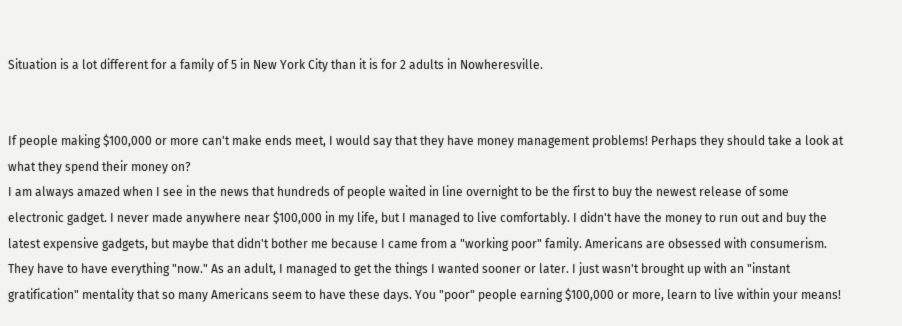Situation is a lot different for a family of 5 in New York City than it is for 2 adults in Nowheresville.


If people making $100,000 or more can't make ends meet, I would say that they have money management problems! Perhaps they should take a look at what they spend their money on?
I am always amazed when I see in the news that hundreds of people waited in line overnight to be the first to buy the newest release of some electronic gadget. I never made anywhere near $100,000 in my life, but I managed to live comfortably. I didn't have the money to run out and buy the latest expensive gadgets, but maybe that didn't bother me because I came from a "working poor" family. Americans are obsessed with consumerism. They have to have everything "now." As an adult, I managed to get the things I wanted sooner or later. I just wasn't brought up with an "instant gratification" mentality that so many Americans seem to have these days. You "poor" people earning $100,000 or more, learn to live within your means!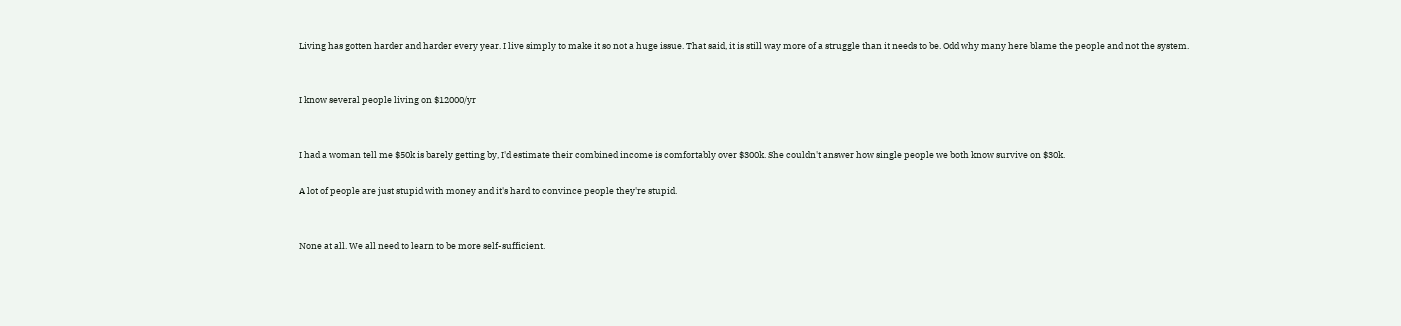Living has gotten harder and harder every year. I live simply to make it so not a huge issue. That said, it is still way more of a struggle than it needs to be. Odd why many here blame the people and not the system.


I know several people living on $12000/yr


I had a woman tell me $50k is barely getting by, I'd estimate their combined income is comfortably over $300k. She couldn't answer how single people we both know survive on $30k.

A lot of people are just stupid with money and it's hard to convince people they're stupid.


None at all. We all need to learn to be more self-sufficient.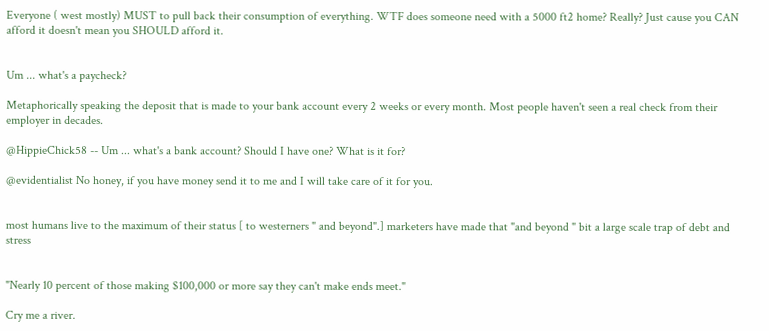Everyone ( west mostly) MUST to pull back their consumption of everything. WTF does someone need with a 5000 ft2 home? Really? Just cause you CAN afford it doesn't mean you SHOULD afford it.


Um ... what's a paycheck?

Metaphorically speaking the deposit that is made to your bank account every 2 weeks or every month. Most people haven't seen a real check from their employer in decades.

@HippieChick58 -- Um ... what's a bank account? Should I have one? What is it for?

@evidentialist No honey, if you have money send it to me and I will take care of it for you.


most humans live to the maximum of their status [ to westerners " and beyond".] marketers have made that "and beyond " bit a large scale trap of debt and stress


"Nearly 10 percent of those making $100,000 or more say they can't make ends meet."

Cry me a river.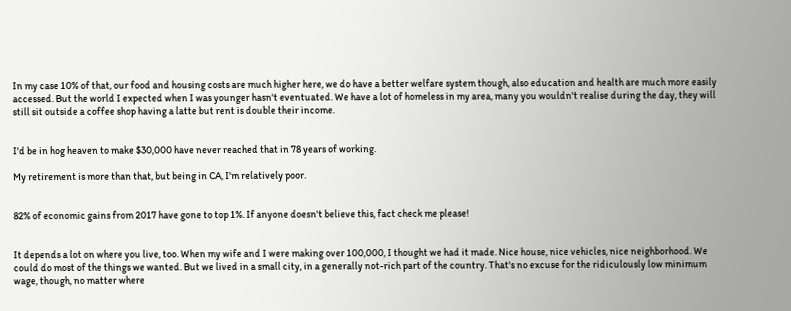In my case 10% of that, our food and housing costs are much higher here, we do have a better welfare system though, also education and health are much more easily accessed. But the world I expected when I was younger hasn't eventuated. We have a lot of homeless in my area, many you wouldn't realise during the day, they will still sit outside a coffee shop having a latte but rent is double their income.


I'd be in hog heaven to make $30,000 have never reached that in 78 years of working.

My retirement is more than that, but being in CA, I'm relatively poor.


82% of economic gains from 2017 have gone to top 1%. If anyone doesn't believe this, fact check me please!


It depends a lot on where you live, too. When my wife and I were making over 100,000, I thought we had it made. Nice house, nice vehicles, nice neighborhood. We could do most of the things we wanted. But we lived in a small city, in a generally not-rich part of the country. That's no excuse for the ridiculously low minimum wage, though, no matter where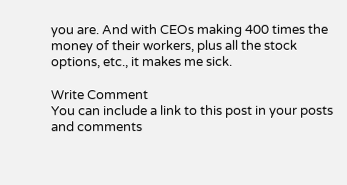you are. And with CEOs making 400 times the money of their workers, plus all the stock options, etc., it makes me sick.

Write Comment
You can include a link to this post in your posts and comments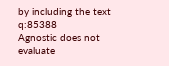by including the text q:85388
Agnostic does not evaluate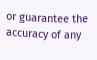or guarantee the accuracy of any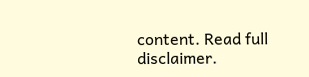content. Read full disclaimer.